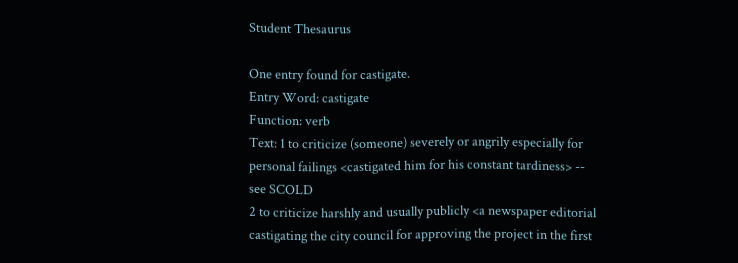Student Thesaurus

One entry found for castigate.
Entry Word: castigate
Function: verb
Text: 1 to criticize (someone) severely or angrily especially for personal failings <castigated him for his constant tardiness> -- see SCOLD
2 to criticize harshly and usually publicly <a newspaper editorial castigating the city council for approving the project in the first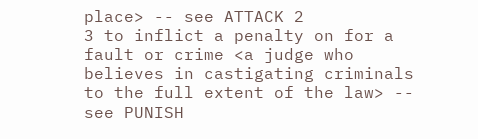place> -- see ATTACK 2
3 to inflict a penalty on for a fault or crime <a judge who believes in castigating criminals to the full extent of the law> -- see PUNISH